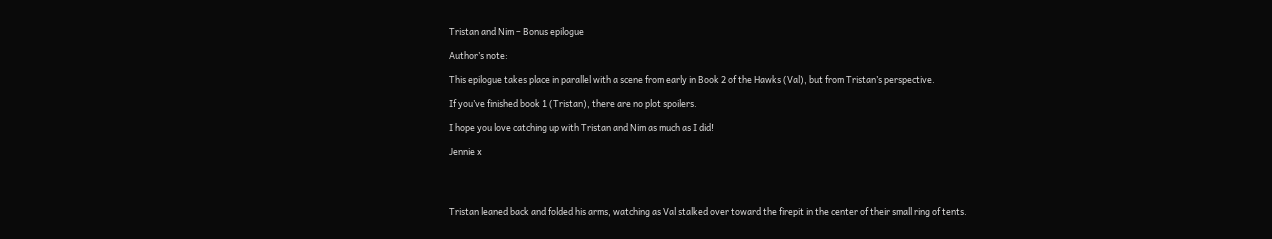Tristan and Nim – Bonus epilogue

Author’s note:

This epilogue takes place in parallel with a scene from early in Book 2 of the Hawks (Val), but from Tristan’s perspective.

If you’ve finished book 1 (Tristan), there are no plot spoilers.

I hope you love catching up with Tristan and Nim as much as I did!

Jennie x




Tristan leaned back and folded his arms, watching as Val stalked over toward the firepit in the center of their small ring of tents.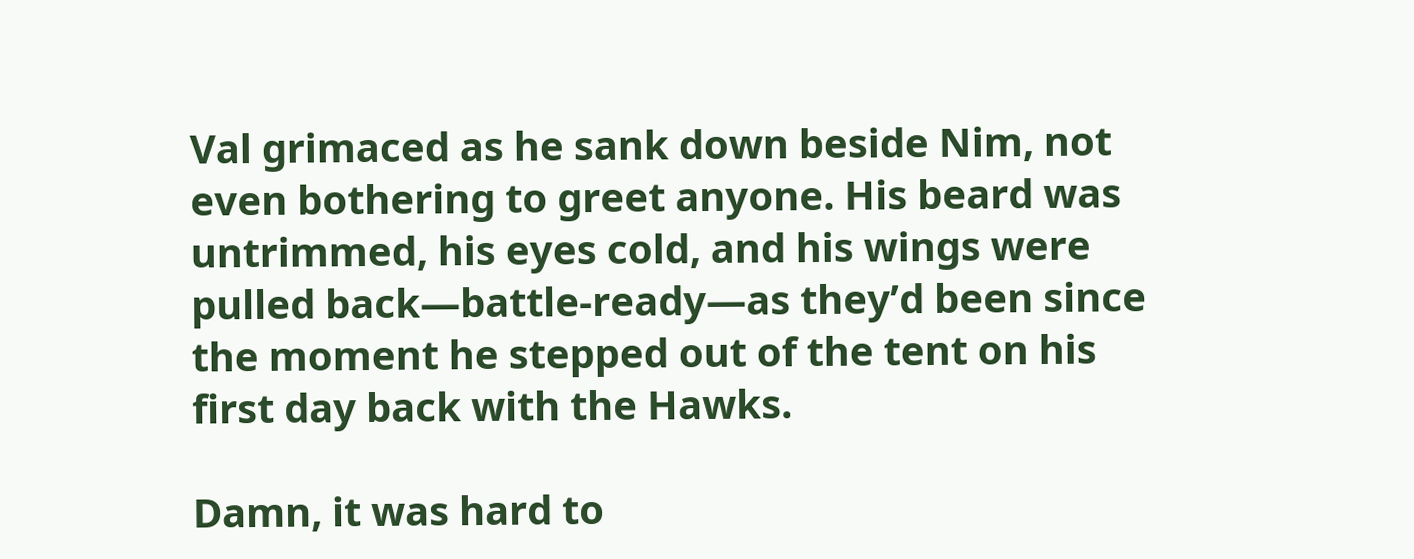Val grimaced as he sank down beside Nim, not even bothering to greet anyone. His beard was untrimmed, his eyes cold, and his wings were pulled back—battle-ready—as they’d been since the moment he stepped out of the tent on his first day back with the Hawks.

Damn, it was hard to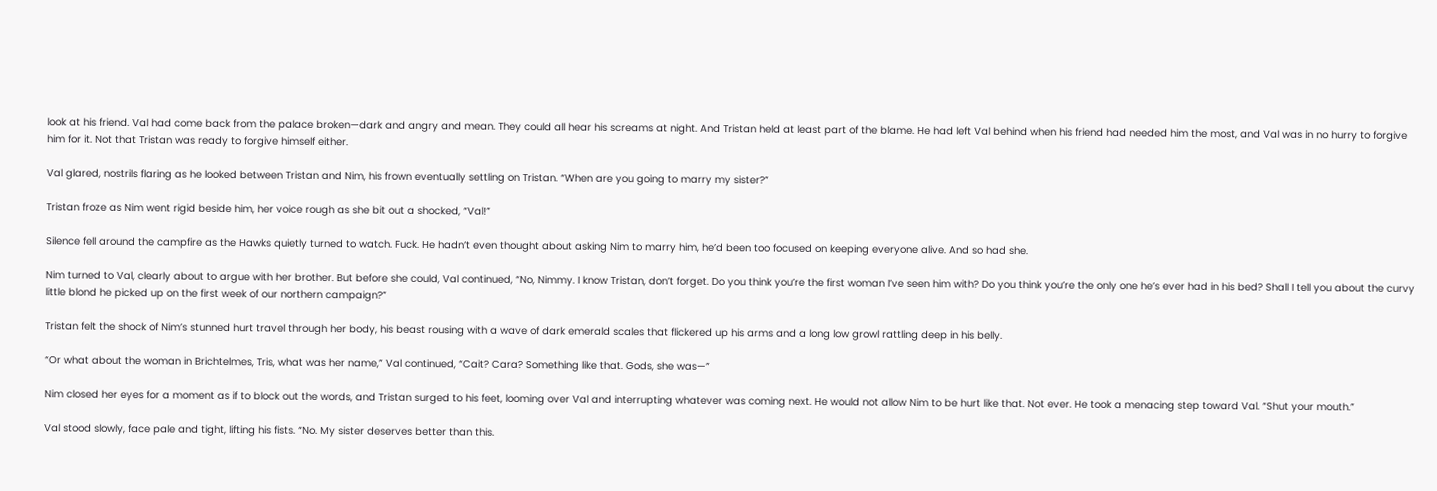look at his friend. Val had come back from the palace broken—dark and angry and mean. They could all hear his screams at night. And Tristan held at least part of the blame. He had left Val behind when his friend had needed him the most, and Val was in no hurry to forgive him for it. Not that Tristan was ready to forgive himself either.

Val glared, nostrils flaring as he looked between Tristan and Nim, his frown eventually settling on Tristan. “When are you going to marry my sister?”

Tristan froze as Nim went rigid beside him, her voice rough as she bit out a shocked, “Val!”

Silence fell around the campfire as the Hawks quietly turned to watch. Fuck. He hadn’t even thought about asking Nim to marry him, he’d been too focused on keeping everyone alive. And so had she.

Nim turned to Val, clearly about to argue with her brother. But before she could, Val continued, “No, Nimmy. I know Tristan, don’t forget. Do you think you’re the first woman I’ve seen him with? Do you think you’re the only one he’s ever had in his bed? Shall I tell you about the curvy little blond he picked up on the first week of our northern campaign?”

Tristan felt the shock of Nim’s stunned hurt travel through her body, his beast rousing with a wave of dark emerald scales that flickered up his arms and a long low growl rattling deep in his belly.

“Or what about the woman in Brichtelmes, Tris, what was her name,” Val continued, “Cait? Cara? Something like that. Gods, she was—”

Nim closed her eyes for a moment as if to block out the words, and Tristan surged to his feet, looming over Val and interrupting whatever was coming next. He would not allow Nim to be hurt like that. Not ever. He took a menacing step toward Val. “Shut your mouth.”

Val stood slowly, face pale and tight, lifting his fists. “No. My sister deserves better than this.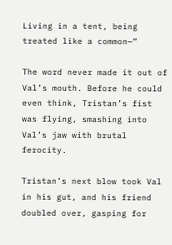Living in a tent, being treated like a common—”

The word never made it out of Val’s mouth. Before he could even think, Tristan’s fist was flying, smashing into Val’s jaw with brutal ferocity.

Tristan’s next blow took Val in his gut, and his friend doubled over, gasping for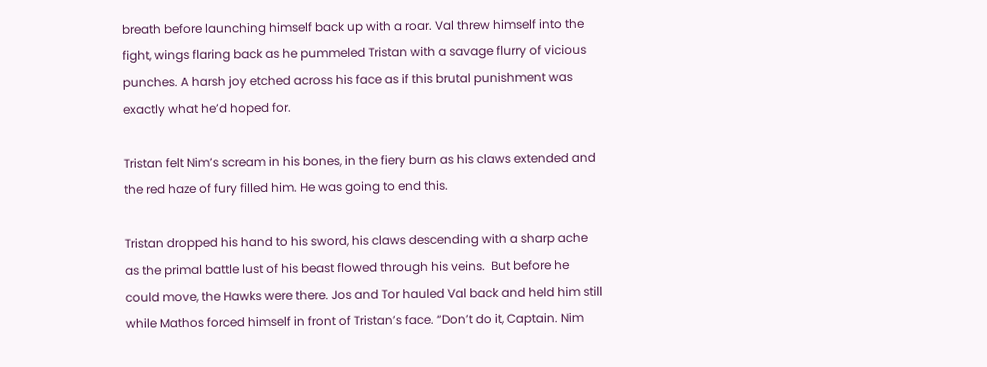breath before launching himself back up with a roar. Val threw himself into the fight, wings flaring back as he pummeled Tristan with a savage flurry of vicious punches. A harsh joy etched across his face as if this brutal punishment was exactly what he’d hoped for.

Tristan felt Nim’s scream in his bones, in the fiery burn as his claws extended and the red haze of fury filled him. He was going to end this.

Tristan dropped his hand to his sword, his claws descending with a sharp ache as the primal battle lust of his beast flowed through his veins.  But before he could move, the Hawks were there. Jos and Tor hauled Val back and held him still while Mathos forced himself in front of Tristan’s face. “Don’t do it, Captain. Nim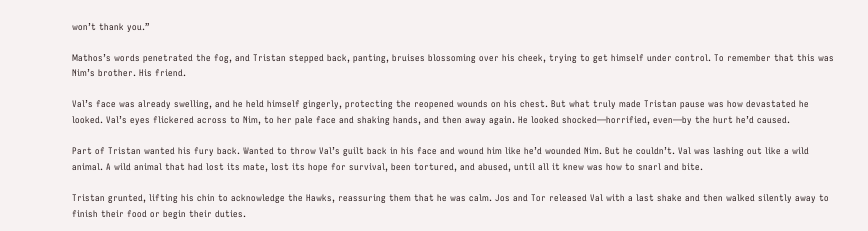won’t thank you.”

Mathos’s words penetrated the fog, and Tristan stepped back, panting, bruises blossoming over his cheek, trying to get himself under control. To remember that this was Nim’s brother. His friend.

Val’s face was already swelling, and he held himself gingerly, protecting the reopened wounds on his chest. But what truly made Tristan pause was how devastated he looked. Val’s eyes flickered across to Nim, to her pale face and shaking hands, and then away again. He looked shocked—horrified, even—by the hurt he’d caused.

Part of Tristan wanted his fury back. Wanted to throw Val’s guilt back in his face and wound him like he’d wounded Nim. But he couldn’t. Val was lashing out like a wild animal. A wild animal that had lost its mate, lost its hope for survival, been tortured, and abused, until all it knew was how to snarl and bite.

Tristan grunted, lifting his chin to acknowledge the Hawks, reassuring them that he was calm. Jos and Tor released Val with a last shake and then walked silently away to finish their food or begin their duties.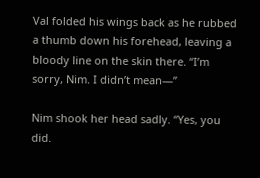Val folded his wings back as he rubbed a thumb down his forehead, leaving a bloody line on the skin there. “I’m sorry, Nim. I didn’t mean—”

Nim shook her head sadly. “Yes, you did.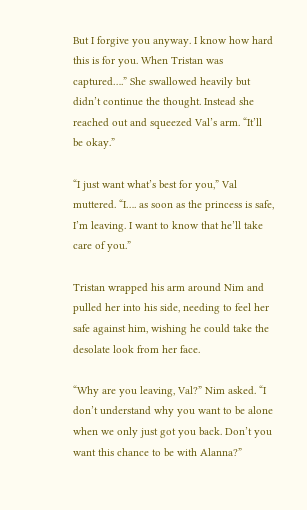But I forgive you anyway. I know how hard this is for you. When Tristan was captured….” She swallowed heavily but didn’t continue the thought. Instead she reached out and squeezed Val’s arm. “It’ll be okay.”

“I just want what’s best for you,” Val muttered. “I…. as soon as the princess is safe, I’m leaving. I want to know that he’ll take care of you.”

Tristan wrapped his arm around Nim and pulled her into his side, needing to feel her safe against him, wishing he could take the desolate look from her face.

“Why are you leaving, Val?” Nim asked. “I don’t understand why you want to be alone when we only just got you back. Don’t you want this chance to be with Alanna?”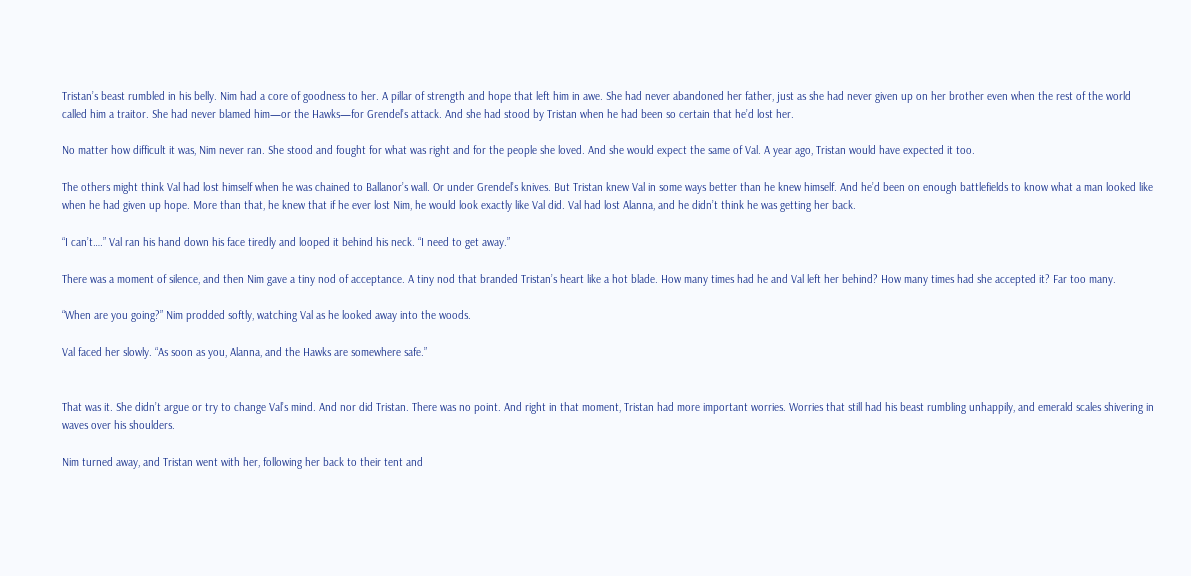Tristan’s beast rumbled in his belly. Nim had a core of goodness to her. A pillar of strength and hope that left him in awe. She had never abandoned her father, just as she had never given up on her brother even when the rest of the world called him a traitor. She had never blamed him—or the Hawks—for Grendel’s attack. And she had stood by Tristan when he had been so certain that he’d lost her.

No matter how difficult it was, Nim never ran. She stood and fought for what was right and for the people she loved. And she would expect the same of Val. A year ago, Tristan would have expected it too.

The others might think Val had lost himself when he was chained to Ballanor’s wall. Or under Grendel’s knives. But Tristan knew Val in some ways better than he knew himself. And he’d been on enough battlefields to know what a man looked like when he had given up hope. More than that, he knew that if he ever lost Nim, he would look exactly like Val did. Val had lost Alanna, and he didn’t think he was getting her back.

“I can’t….” Val ran his hand down his face tiredly and looped it behind his neck. “I need to get away.”

There was a moment of silence, and then Nim gave a tiny nod of acceptance. A tiny nod that branded Tristan’s heart like a hot blade. How many times had he and Val left her behind? How many times had she accepted it? Far too many.

“When are you going?” Nim prodded softly, watching Val as he looked away into the woods.

Val faced her slowly. “As soon as you, Alanna, and the Hawks are somewhere safe.”


That was it. She didn’t argue or try to change Val’s mind. And nor did Tristan. There was no point. And right in that moment, Tristan had more important worries. Worries that still had his beast rumbling unhappily, and emerald scales shivering in waves over his shoulders.

Nim turned away, and Tristan went with her, following her back to their tent and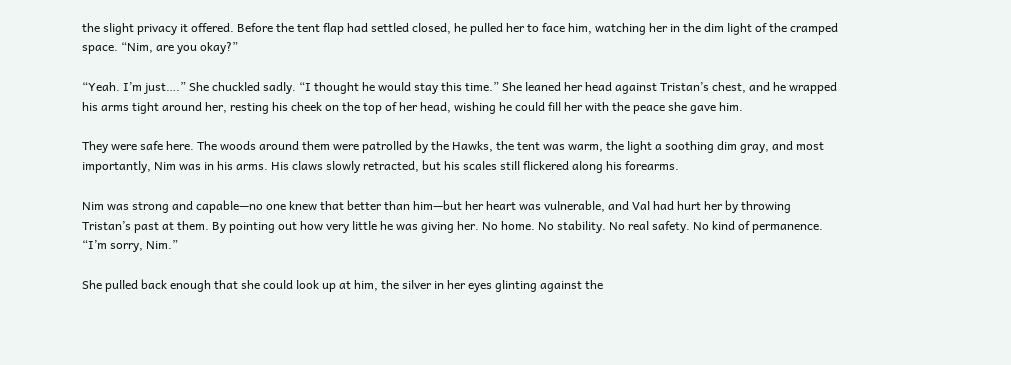the slight privacy it offered. Before the tent flap had settled closed, he pulled her to face him, watching her in the dim light of the cramped space. “Nim, are you okay?”

“Yeah. I’m just….” She chuckled sadly. “I thought he would stay this time.” She leaned her head against Tristan’s chest, and he wrapped his arms tight around her, resting his cheek on the top of her head, wishing he could fill her with the peace she gave him.

They were safe here. The woods around them were patrolled by the Hawks, the tent was warm, the light a soothing dim gray, and most importantly, Nim was in his arms. His claws slowly retracted, but his scales still flickered along his forearms.

Nim was strong and capable—no one knew that better than him—but her heart was vulnerable, and Val had hurt her by throwing Tristan’s past at them. By pointing out how very little he was giving her. No home. No stability. No real safety. No kind of permanence. “I’m sorry, Nim.”

She pulled back enough that she could look up at him, the silver in her eyes glinting against the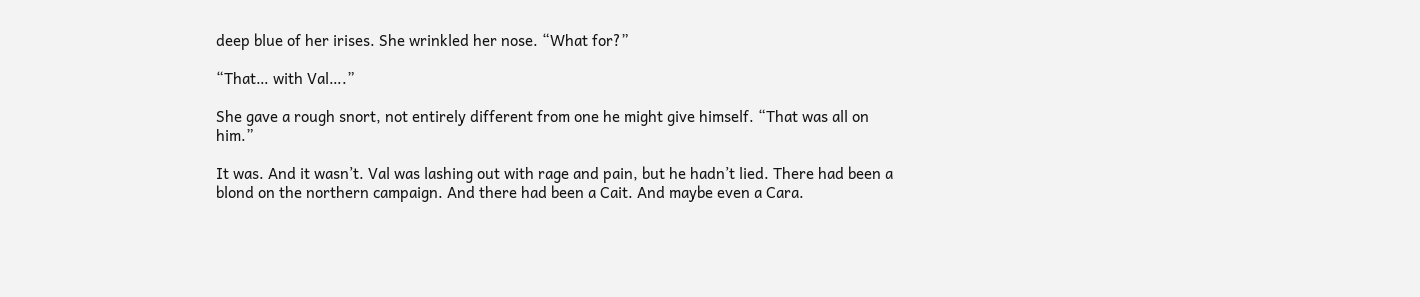deep blue of her irises. She wrinkled her nose. “What for?”

“That… with Val….”

She gave a rough snort, not entirely different from one he might give himself. “That was all on him.”

It was. And it wasn’t. Val was lashing out with rage and pain, but he hadn’t lied. There had been a blond on the northern campaign. And there had been a Cait. And maybe even a Cara.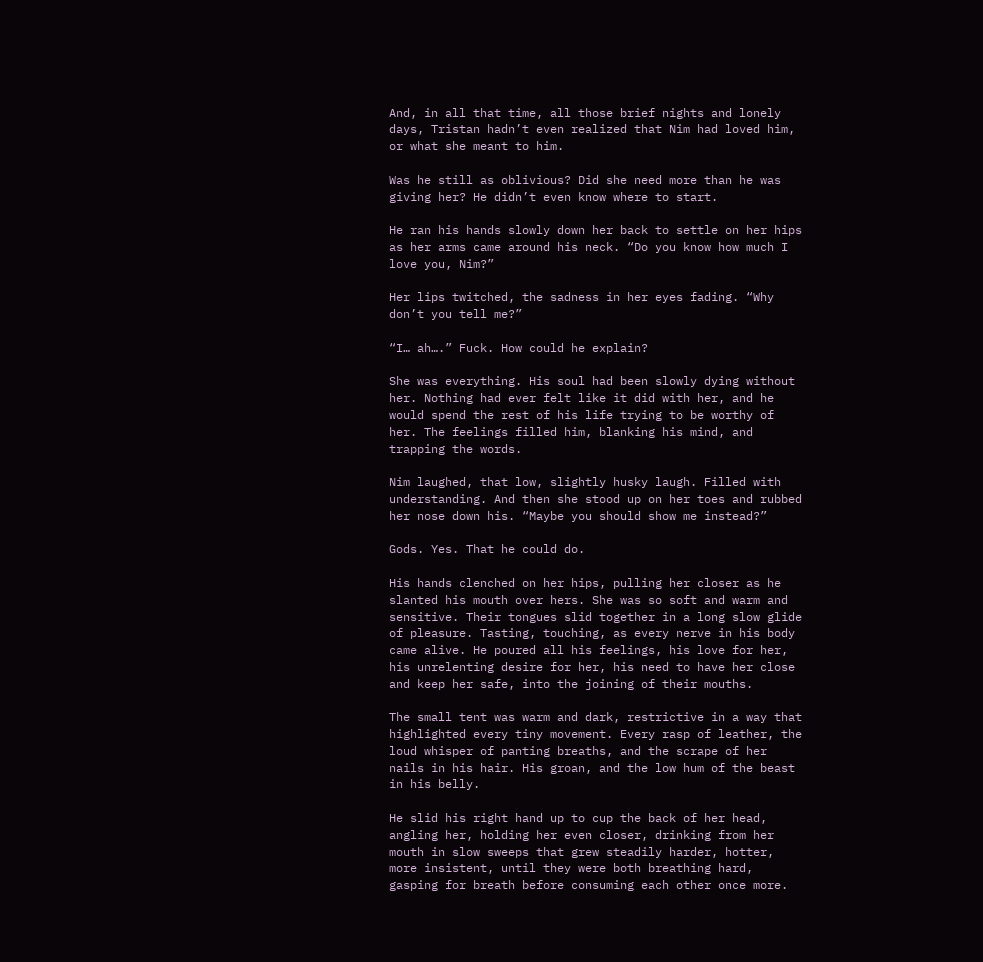And, in all that time, all those brief nights and lonely days, Tristan hadn’t even realized that Nim had loved him, or what she meant to him.

Was he still as oblivious? Did she need more than he was giving her? He didn’t even know where to start.

He ran his hands slowly down her back to settle on her hips as her arms came around his neck. “Do you know how much I love you, Nim?”

Her lips twitched, the sadness in her eyes fading. “Why don’t you tell me?”

“I… ah….” Fuck. How could he explain?

She was everything. His soul had been slowly dying without her. Nothing had ever felt like it did with her, and he would spend the rest of his life trying to be worthy of her. The feelings filled him, blanking his mind, and trapping the words.

Nim laughed, that low, slightly husky laugh. Filled with understanding. And then she stood up on her toes and rubbed her nose down his. “Maybe you should show me instead?”

Gods. Yes. That he could do.

His hands clenched on her hips, pulling her closer as he slanted his mouth over hers. She was so soft and warm and sensitive. Their tongues slid together in a long slow glide of pleasure. Tasting, touching, as every nerve in his body came alive. He poured all his feelings, his love for her, his unrelenting desire for her, his need to have her close and keep her safe, into the joining of their mouths.

The small tent was warm and dark, restrictive in a way that highlighted every tiny movement. Every rasp of leather, the loud whisper of panting breaths, and the scrape of her nails in his hair. His groan, and the low hum of the beast in his belly.

He slid his right hand up to cup the back of her head, angling her, holding her even closer, drinking from her mouth in slow sweeps that grew steadily harder, hotter, more insistent, until they were both breathing hard, gasping for breath before consuming each other once more.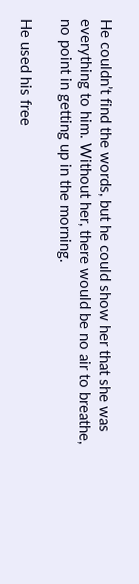He couldn’t find the words, but he could show her that she was everything to him. Without her, there would be no air to breathe, no point in getting up in the morning.

He used his free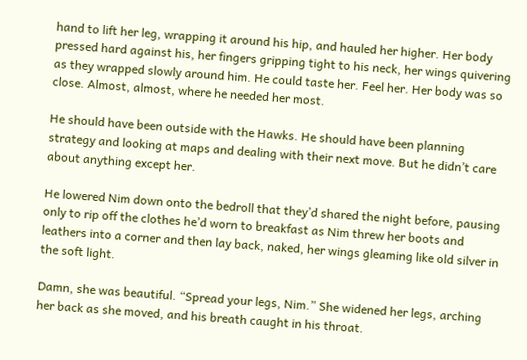hand to lift her leg, wrapping it around his hip, and hauled her higher. Her body pressed hard against his, her fingers gripping tight to his neck, her wings quivering as they wrapped slowly around him. He could taste her. Feel her. Her body was so close. Almost, almost, where he needed her most.

He should have been outside with the Hawks. He should have been planning strategy and looking at maps and dealing with their next move. But he didn’t care about anything except her.

He lowered Nim down onto the bedroll that they’d shared the night before, pausing only to rip off the clothes he’d worn to breakfast as Nim threw her boots and leathers into a corner and then lay back, naked, her wings gleaming like old silver in the soft light.

Damn, she was beautiful. “Spread your legs, Nim.” She widened her legs, arching her back as she moved, and his breath caught in his throat.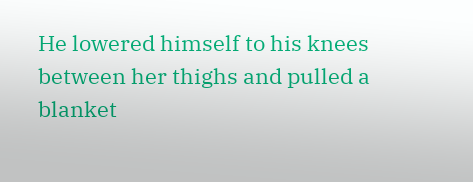He lowered himself to his knees between her thighs and pulled a blanket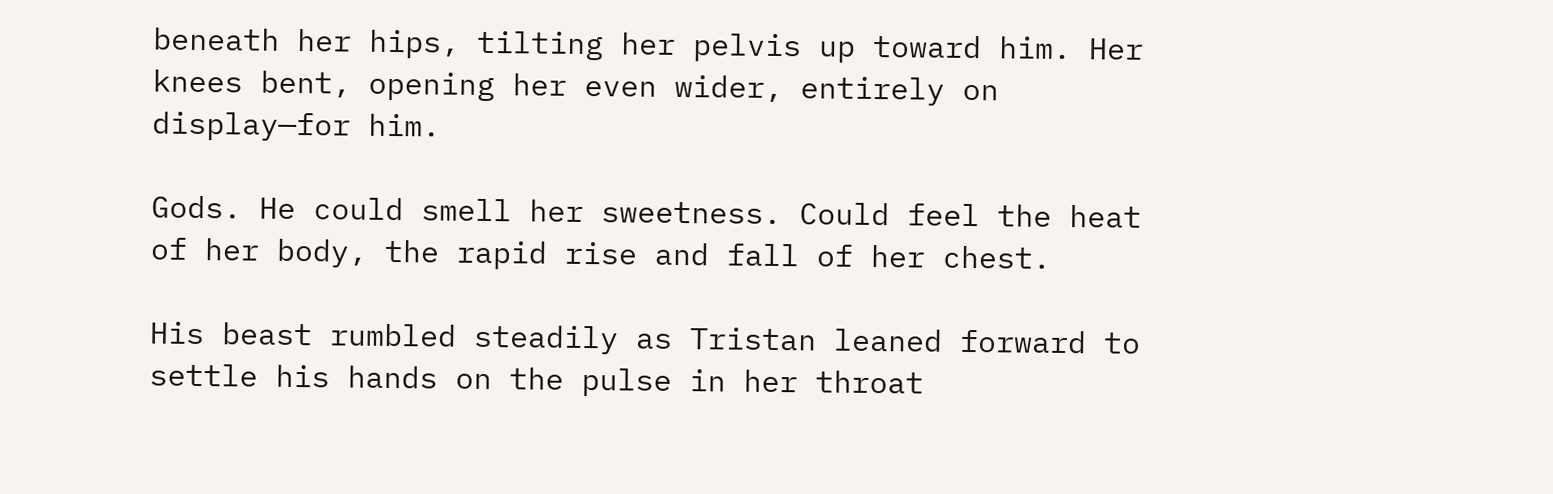beneath her hips, tilting her pelvis up toward him. Her knees bent, opening her even wider, entirely on display—for him.

Gods. He could smell her sweetness. Could feel the heat of her body, the rapid rise and fall of her chest.

His beast rumbled steadily as Tristan leaned forward to settle his hands on the pulse in her throat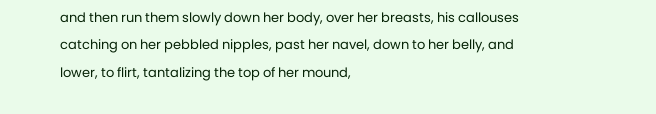and then run them slowly down her body, over her breasts, his callouses catching on her pebbled nipples, past her navel, down to her belly, and lower, to flirt, tantalizing the top of her mound,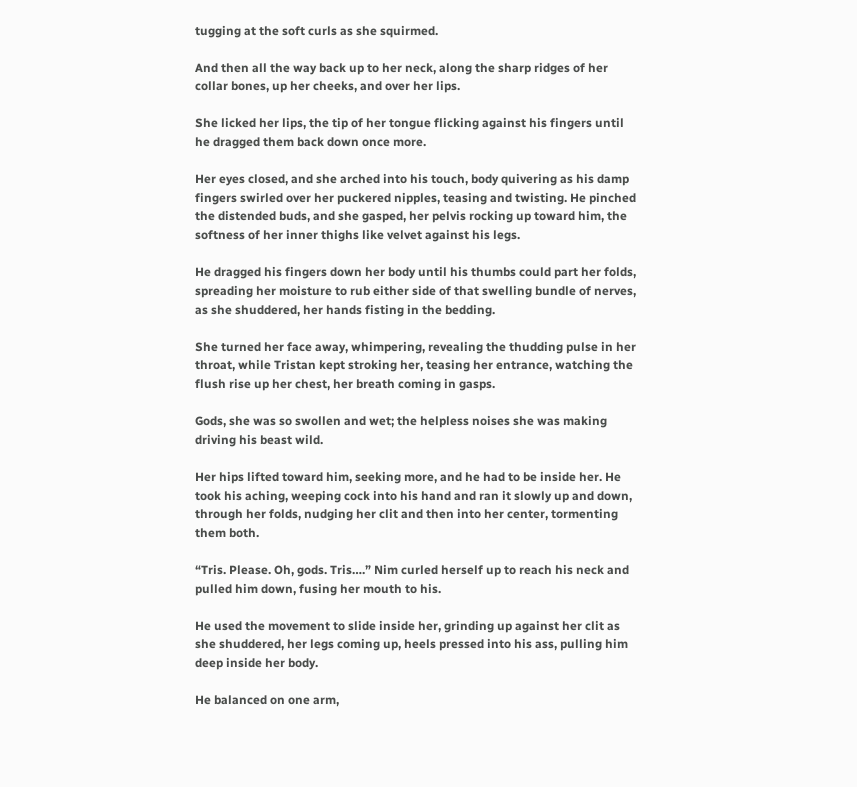tugging at the soft curls as she squirmed.

And then all the way back up to her neck, along the sharp ridges of her collar bones, up her cheeks, and over her lips.

She licked her lips, the tip of her tongue flicking against his fingers until he dragged them back down once more.

Her eyes closed, and she arched into his touch, body quivering as his damp fingers swirled over her puckered nipples, teasing and twisting. He pinched the distended buds, and she gasped, her pelvis rocking up toward him, the softness of her inner thighs like velvet against his legs.

He dragged his fingers down her body until his thumbs could part her folds, spreading her moisture to rub either side of that swelling bundle of nerves, as she shuddered, her hands fisting in the bedding.

She turned her face away, whimpering, revealing the thudding pulse in her throat, while Tristan kept stroking her, teasing her entrance, watching the flush rise up her chest, her breath coming in gasps.

Gods, she was so swollen and wet; the helpless noises she was making driving his beast wild.

Her hips lifted toward him, seeking more, and he had to be inside her. He took his aching, weeping cock into his hand and ran it slowly up and down, through her folds, nudging her clit and then into her center, tormenting them both.

“Tris. Please. Oh, gods. Tris….” Nim curled herself up to reach his neck and pulled him down, fusing her mouth to his.

He used the movement to slide inside her, grinding up against her clit as she shuddered, her legs coming up, heels pressed into his ass, pulling him deep inside her body.

He balanced on one arm,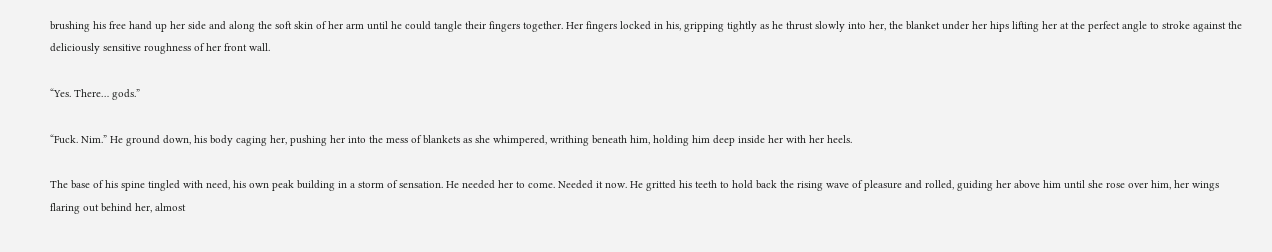brushing his free hand up her side and along the soft skin of her arm until he could tangle their fingers together. Her fingers locked in his, gripping tightly as he thrust slowly into her, the blanket under her hips lifting her at the perfect angle to stroke against the deliciously sensitive roughness of her front wall.

“Yes. There… gods.”

“Fuck. Nim.” He ground down, his body caging her, pushing her into the mess of blankets as she whimpered, writhing beneath him, holding him deep inside her with her heels.

The base of his spine tingled with need, his own peak building in a storm of sensation. He needed her to come. Needed it now. He gritted his teeth to hold back the rising wave of pleasure and rolled, guiding her above him until she rose over him, her wings flaring out behind her, almost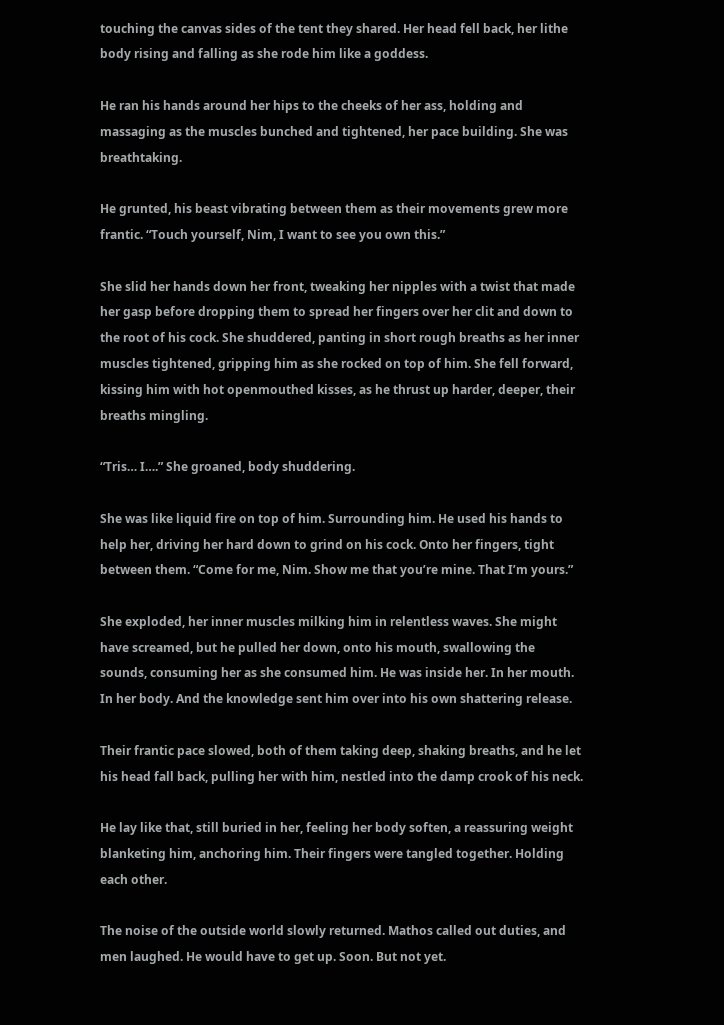touching the canvas sides of the tent they shared. Her head fell back, her lithe body rising and falling as she rode him like a goddess.

He ran his hands around her hips to the cheeks of her ass, holding and massaging as the muscles bunched and tightened, her pace building. She was breathtaking.

He grunted, his beast vibrating between them as their movements grew more frantic. “Touch yourself, Nim, I want to see you own this.”

She slid her hands down her front, tweaking her nipples with a twist that made her gasp before dropping them to spread her fingers over her clit and down to the root of his cock. She shuddered, panting in short rough breaths as her inner muscles tightened, gripping him as she rocked on top of him. She fell forward, kissing him with hot openmouthed kisses, as he thrust up harder, deeper, their breaths mingling.

“Tris… I….” She groaned, body shuddering.

She was like liquid fire on top of him. Surrounding him. He used his hands to help her, driving her hard down to grind on his cock. Onto her fingers, tight between them. “Come for me, Nim. Show me that you’re mine. That I’m yours.”

She exploded, her inner muscles milking him in relentless waves. She might have screamed, but he pulled her down, onto his mouth, swallowing the sounds, consuming her as she consumed him. He was inside her. In her mouth. In her body. And the knowledge sent him over into his own shattering release.

Their frantic pace slowed, both of them taking deep, shaking breaths, and he let his head fall back, pulling her with him, nestled into the damp crook of his neck.

He lay like that, still buried in her, feeling her body soften, a reassuring weight blanketing him, anchoring him. Their fingers were tangled together. Holding each other.

The noise of the outside world slowly returned. Mathos called out duties, and men laughed. He would have to get up. Soon. But not yet.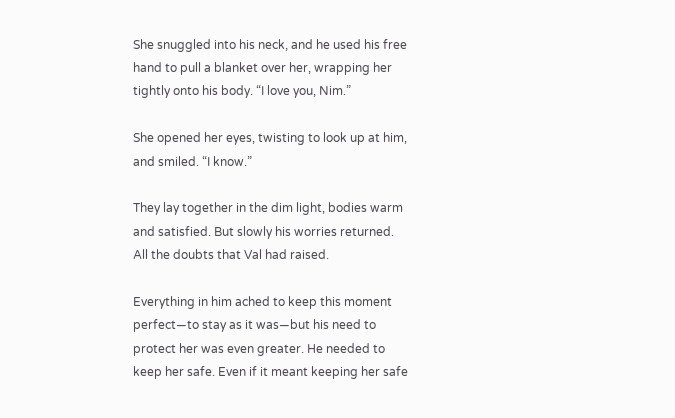She snuggled into his neck, and he used his free hand to pull a blanket over her, wrapping her tightly onto his body. “I love you, Nim.”

She opened her eyes, twisting to look up at him, and smiled. “I know.”

They lay together in the dim light, bodies warm and satisfied. But slowly his worries returned. All the doubts that Val had raised.

Everything in him ached to keep this moment perfect—to stay as it was—but his need to protect her was even greater. He needed to keep her safe. Even if it meant keeping her safe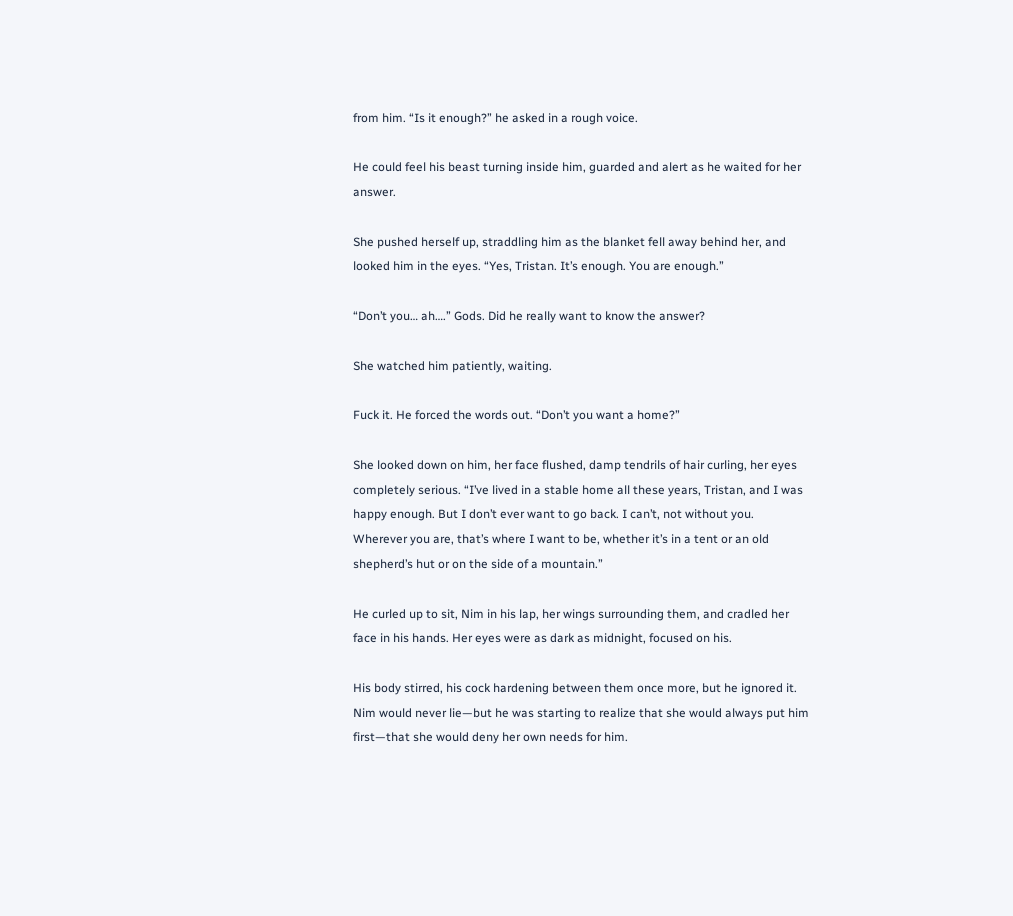from him. “Is it enough?” he asked in a rough voice.

He could feel his beast turning inside him, guarded and alert as he waited for her answer.

She pushed herself up, straddling him as the blanket fell away behind her, and looked him in the eyes. “Yes, Tristan. It’s enough. You are enough.”

“Don’t you… ah….” Gods. Did he really want to know the answer?

She watched him patiently, waiting.

Fuck it. He forced the words out. “Don’t you want a home?”

She looked down on him, her face flushed, damp tendrils of hair curling, her eyes completely serious. “I’ve lived in a stable home all these years, Tristan, and I was happy enough. But I don’t ever want to go back. I can’t, not without you. Wherever you are, that’s where I want to be, whether it’s in a tent or an old shepherd’s hut or on the side of a mountain.”

He curled up to sit, Nim in his lap, her wings surrounding them, and cradled her face in his hands. Her eyes were as dark as midnight, focused on his.

His body stirred, his cock hardening between them once more, but he ignored it. Nim would never lie—but he was starting to realize that she would always put him first—that she would deny her own needs for him.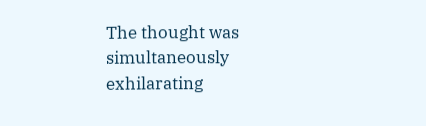The thought was simultaneously exhilarating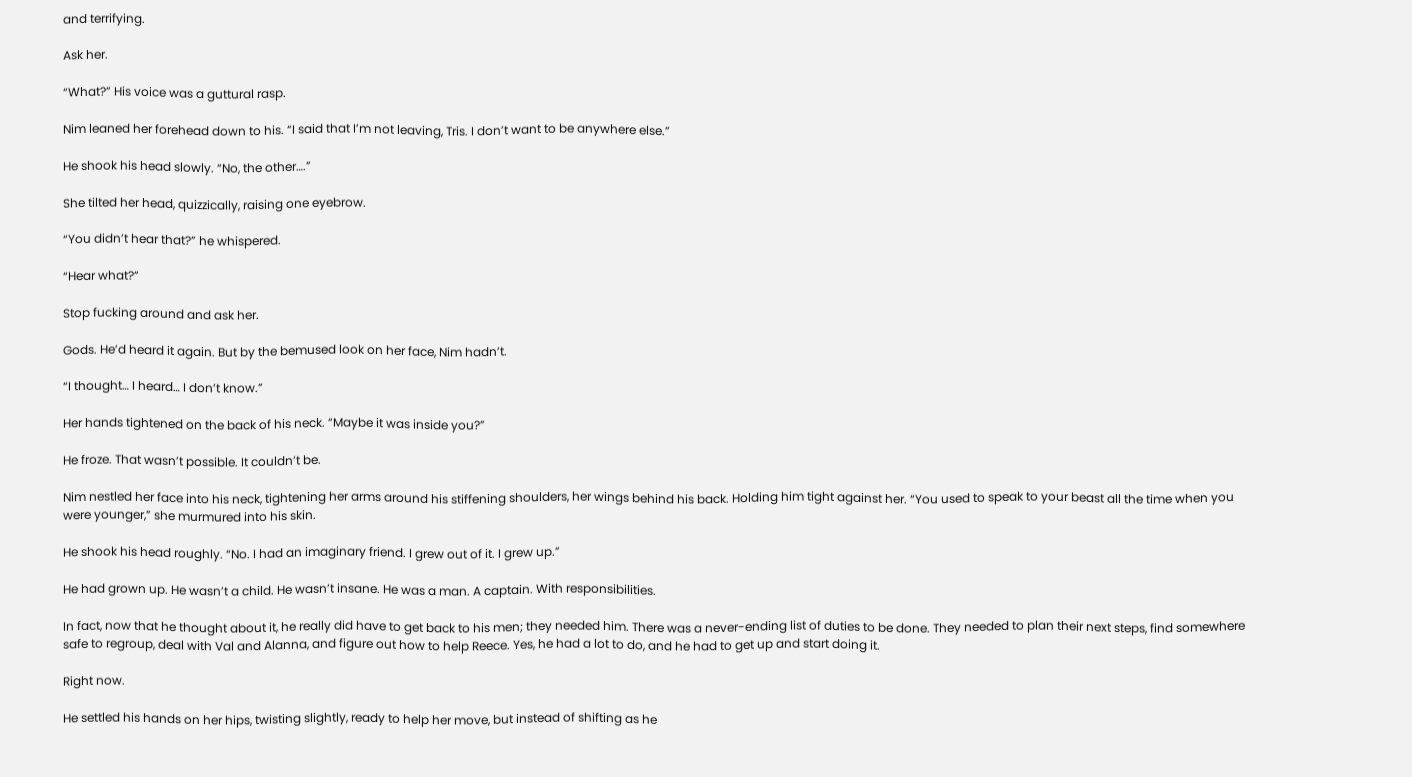and terrifying.

Ask her.

“What?” His voice was a guttural rasp.

Nim leaned her forehead down to his. “I said that I’m not leaving, Tris. I don’t want to be anywhere else.”

He shook his head slowly. “No, the other….”

She tilted her head, quizzically, raising one eyebrow.

“You didn’t hear that?” he whispered.

“Hear what?”

Stop fucking around and ask her.

Gods. He’d heard it again. But by the bemused look on her face, Nim hadn’t.

“I thought… I heard… I don’t know.”

Her hands tightened on the back of his neck. “Maybe it was inside you?”

He froze. That wasn’t possible. It couldn’t be.

Nim nestled her face into his neck, tightening her arms around his stiffening shoulders, her wings behind his back. Holding him tight against her. “You used to speak to your beast all the time when you were younger,” she murmured into his skin.

He shook his head roughly. “No. I had an imaginary friend. I grew out of it. I grew up.”

He had grown up. He wasn’t a child. He wasn’t insane. He was a man. A captain. With responsibilities.

In fact, now that he thought about it, he really did have to get back to his men; they needed him. There was a never-ending list of duties to be done. They needed to plan their next steps, find somewhere safe to regroup, deal with Val and Alanna, and figure out how to help Reece. Yes, he had a lot to do, and he had to get up and start doing it.

Right now.

He settled his hands on her hips, twisting slightly, ready to help her move, but instead of shifting as he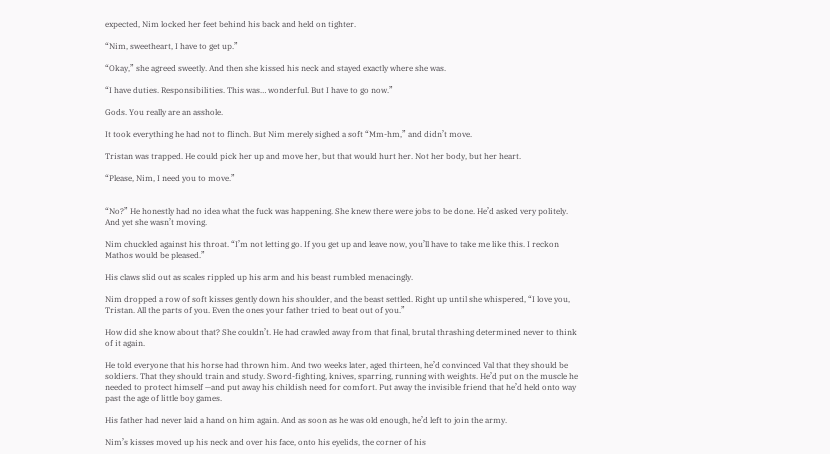expected, Nim locked her feet behind his back and held on tighter.

“Nim, sweetheart, I have to get up.”

“Okay,” she agreed sweetly. And then she kissed his neck and stayed exactly where she was.

“I have duties. Responsibilities. This was… wonderful. But I have to go now.”

Gods. You really are an asshole.

It took everything he had not to flinch. But Nim merely sighed a soft “Mm-hm,” and didn’t move.

Tristan was trapped. He could pick her up and move her, but that would hurt her. Not her body, but her heart.

“Please, Nim, I need you to move.”


“No?” He honestly had no idea what the fuck was happening. She knew there were jobs to be done. He’d asked very politely. And yet she wasn’t moving.

Nim chuckled against his throat. “I’m not letting go. If you get up and leave now, you’ll have to take me like this. I reckon Mathos would be pleased.”

His claws slid out as scales rippled up his arm and his beast rumbled menacingly.

Nim dropped a row of soft kisses gently down his shoulder, and the beast settled. Right up until she whispered, “I love you, Tristan. All the parts of you. Even the ones your father tried to beat out of you.”

How did she know about that? She couldn’t. He had crawled away from that final, brutal thrashing determined never to think of it again.

He told everyone that his horse had thrown him. And two weeks later, aged thirteen, he’d convinced Val that they should be soldiers. That they should train and study. Sword-fighting, knives, sparring, running with weights. He’d put on the muscle he needed to protect himself —and put away his childish need for comfort. Put away the invisible friend that he’d held onto way past the age of little boy games.

His father had never laid a hand on him again. And as soon as he was old enough, he’d left to join the army.

Nim’s kisses moved up his neck and over his face, onto his eyelids, the corner of his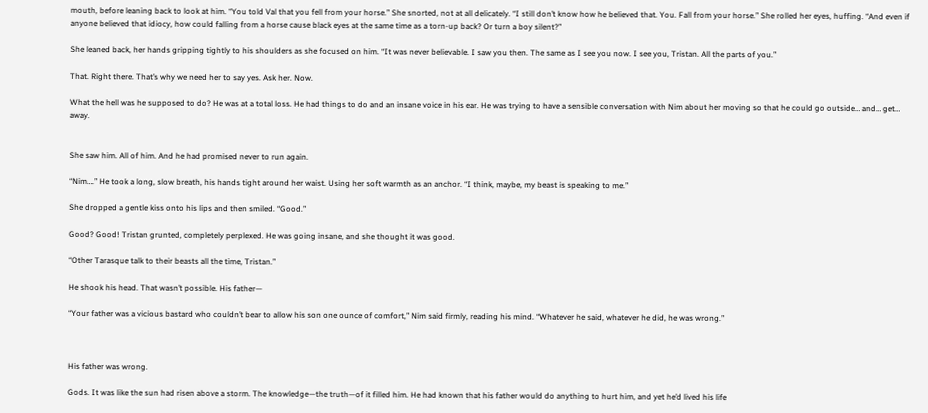mouth, before leaning back to look at him. “You told Val that you fell from your horse.” She snorted, not at all delicately. “I still don’t know how he believed that. You. Fall from your horse.” She rolled her eyes, huffing. “And even if anyone believed that idiocy, how could falling from a horse cause black eyes at the same time as a torn-up back? Or turn a boy silent?”

She leaned back, her hands gripping tightly to his shoulders as she focused on him. “It was never believable. I saw you then. The same as I see you now. I see you, Tristan. All the parts of you.”

That. Right there. That’s why we need her to say yes. Ask her. Now.

What the hell was he supposed to do? He was at a total loss. He had things to do and an insane voice in his ear. He was trying to have a sensible conversation with Nim about her moving so that he could go outside… and… get… away.


She saw him. All of him. And he had promised never to run again.

“Nim….” He took a long, slow breath, his hands tight around her waist. Using her soft warmth as an anchor. “I think, maybe, my beast is speaking to me.”

She dropped a gentle kiss onto his lips and then smiled. “Good.”

Good? Good! Tristan grunted, completely perplexed. He was going insane, and she thought it was good.

“Other Tarasque talk to their beasts all the time, Tristan.”

He shook his head. That wasn’t possible. His father—

“Your father was a vicious bastard who couldn’t bear to allow his son one ounce of comfort,” Nim said firmly, reading his mind. “Whatever he said, whatever he did, he was wrong.”



His father was wrong.

Gods. It was like the sun had risen above a storm. The knowledge—the truth—of it filled him. He had known that his father would do anything to hurt him, and yet he’d lived his life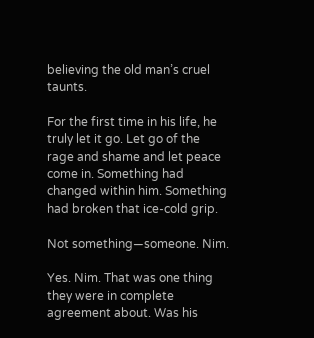believing the old man’s cruel taunts.

For the first time in his life, he truly let it go. Let go of the rage and shame and let peace come in. Something had changed within him. Something had broken that ice-cold grip.

Not something—someone. Nim.

Yes. Nim. That was one thing they were in complete agreement about. Was his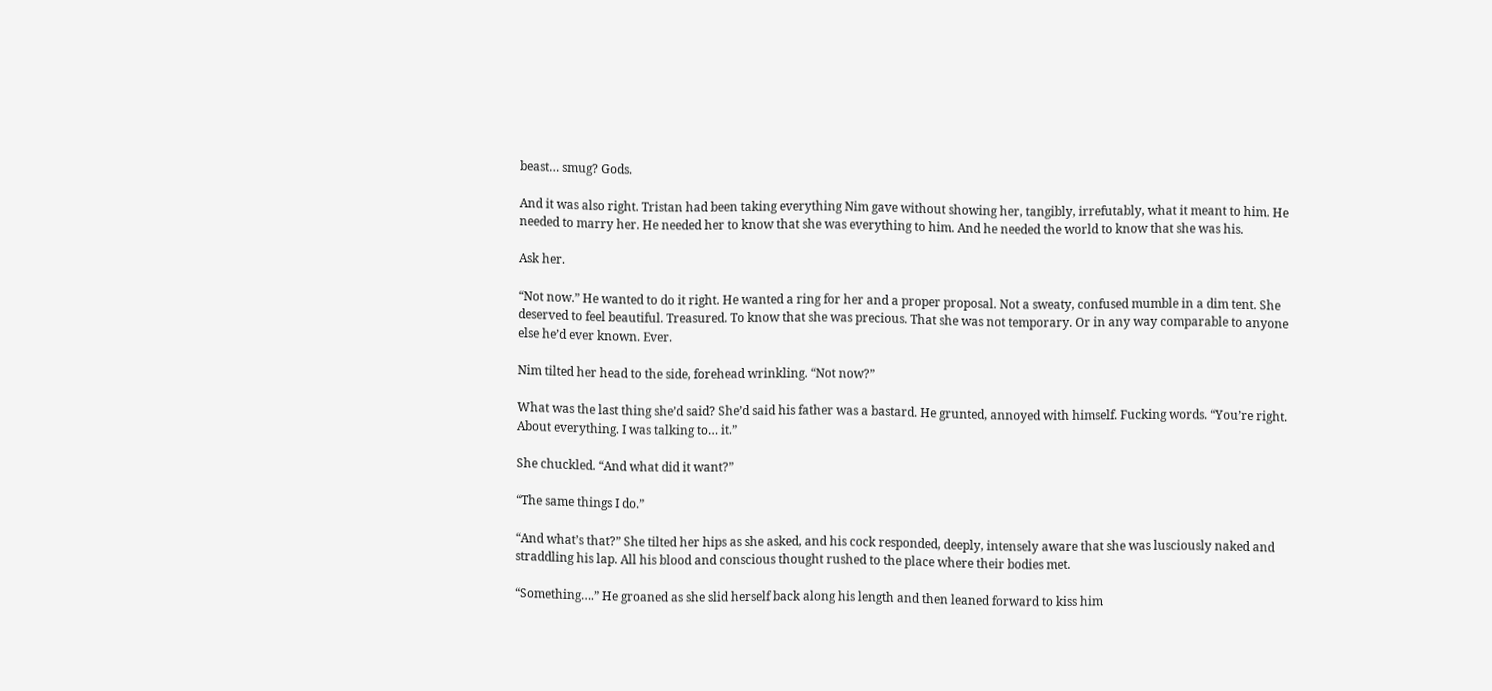beast… smug? Gods.

And it was also right. Tristan had been taking everything Nim gave without showing her, tangibly, irrefutably, what it meant to him. He needed to marry her. He needed her to know that she was everything to him. And he needed the world to know that she was his.

Ask her.

“Not now.” He wanted to do it right. He wanted a ring for her and a proper proposal. Not a sweaty, confused mumble in a dim tent. She deserved to feel beautiful. Treasured. To know that she was precious. That she was not temporary. Or in any way comparable to anyone else he’d ever known. Ever.

Nim tilted her head to the side, forehead wrinkling. “Not now?”

What was the last thing she’d said? She’d said his father was a bastard. He grunted, annoyed with himself. Fucking words. “You’re right. About everything. I was talking to… it.”

She chuckled. “And what did it want?”

“The same things I do.”

“And what’s that?” She tilted her hips as she asked, and his cock responded, deeply, intensely aware that she was lusciously naked and straddling his lap. All his blood and conscious thought rushed to the place where their bodies met.

“Something….” He groaned as she slid herself back along his length and then leaned forward to kiss him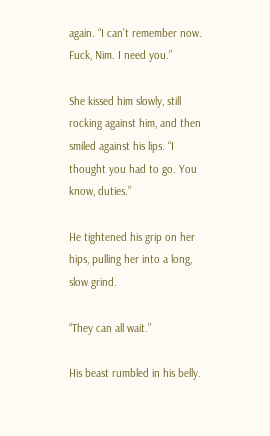again. “I can’t remember now. Fuck, Nim. I need you.”

She kissed him slowly, still rocking against him, and then smiled against his lips. “I thought you had to go. You know, duties.”

He tightened his grip on her hips, pulling her into a long, slow grind.

“They can all wait.”

His beast rumbled in his belly.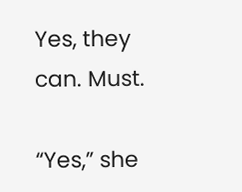Yes, they can. Must.

“Yes,” she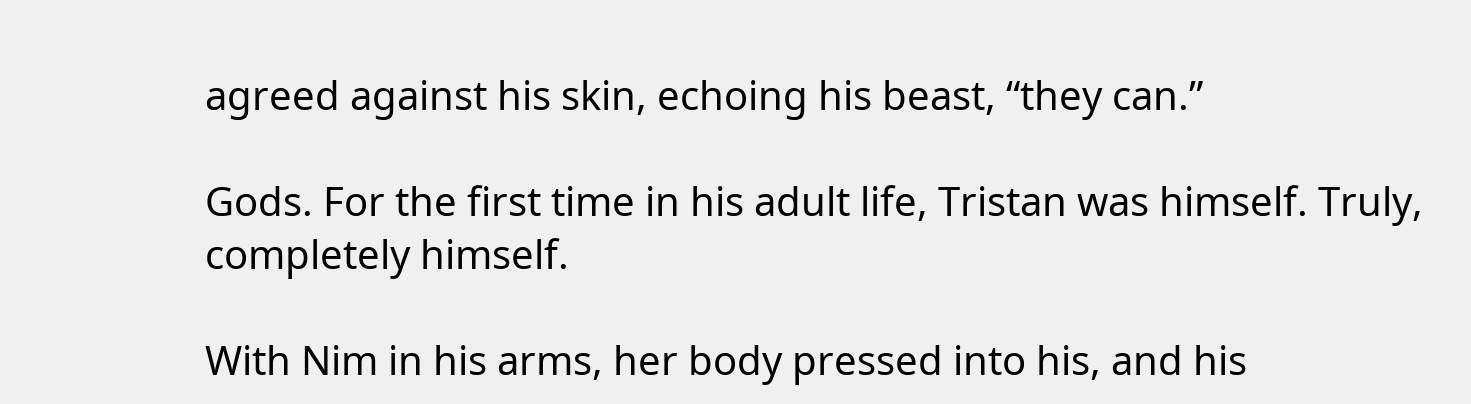agreed against his skin, echoing his beast, “they can.”

Gods. For the first time in his adult life, Tristan was himself. Truly, completely himself.

With Nim in his arms, her body pressed into his, and his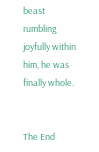beast rumbling joyfully within him, he was finally whole.


The End